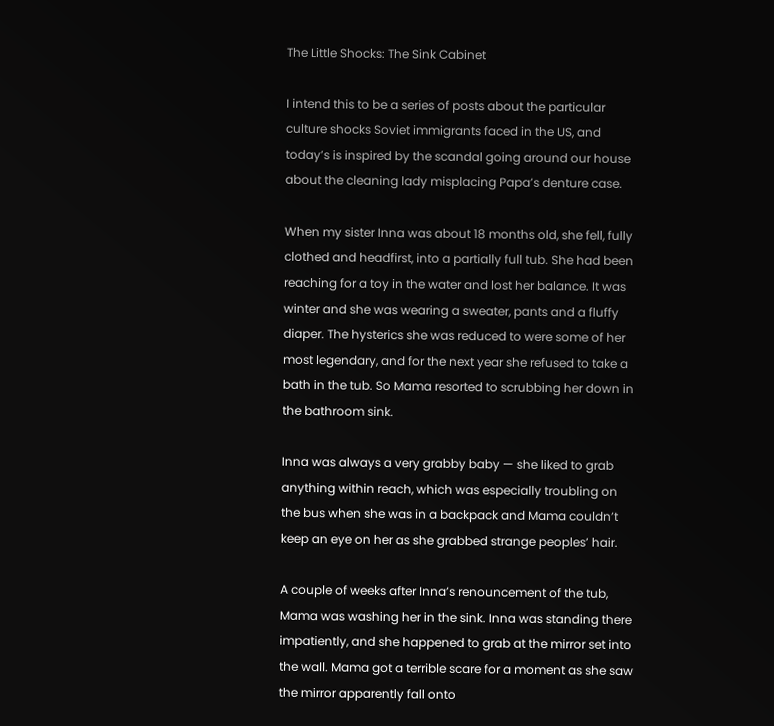The Little Shocks: The Sink Cabinet

I intend this to be a series of posts about the particular culture shocks Soviet immigrants faced in the US, and today’s is inspired by the scandal going around our house about the cleaning lady misplacing Papa’s denture case.

When my sister Inna was about 18 months old, she fell, fully clothed and headfirst, into a partially full tub. She had been reaching for a toy in the water and lost her balance. It was winter and she was wearing a sweater, pants and a fluffy diaper. The hysterics she was reduced to were some of her most legendary, and for the next year she refused to take a bath in the tub. So Mama resorted to scrubbing her down in the bathroom sink.

Inna was always a very grabby baby — she liked to grab anything within reach, which was especially troubling on the bus when she was in a backpack and Mama couldn’t keep an eye on her as she grabbed strange peoples’ hair.

A couple of weeks after Inna’s renouncement of the tub, Mama was washing her in the sink. Inna was standing there impatiently, and she happened to grab at the mirror set into the wall. Mama got a terrible scare for a moment as she saw the mirror apparently fall onto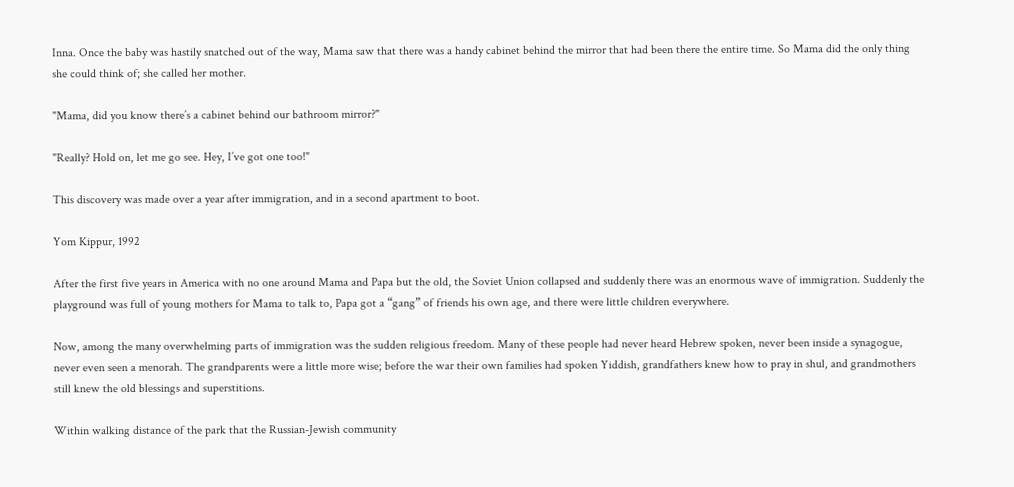Inna. Once the baby was hastily snatched out of the way, Mama saw that there was a handy cabinet behind the mirror that had been there the entire time. So Mama did the only thing she could think of; she called her mother.

"Mama, did you know there’s a cabinet behind our bathroom mirror?"

"Really? Hold on, let me go see. Hey, I’ve got one too!"

This discovery was made over a year after immigration, and in a second apartment to boot.

Yom Kippur, 1992

After the first five years in America with no one around Mama and Papa but the old, the Soviet Union collapsed and suddenly there was an enormous wave of immigration. Suddenly the playground was full of young mothers for Mama to talk to, Papa got a “gang” of friends his own age, and there were little children everywhere.

Now, among the many overwhelming parts of immigration was the sudden religious freedom. Many of these people had never heard Hebrew spoken, never been inside a synagogue, never even seen a menorah. The grandparents were a little more wise; before the war their own families had spoken Yiddish, grandfathers knew how to pray in shul, and grandmothers still knew the old blessings and superstitions.

Within walking distance of the park that the Russian-Jewish community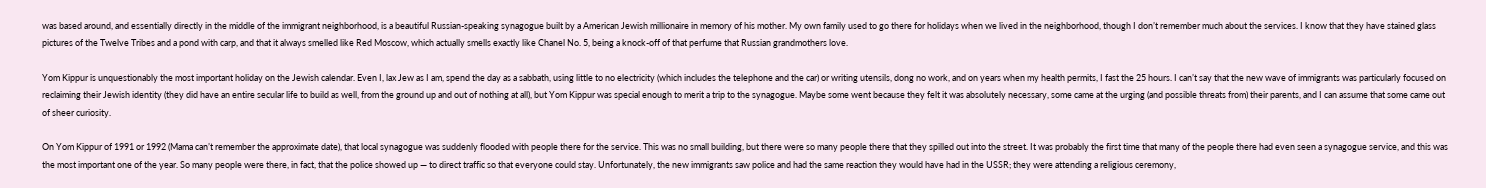was based around, and essentially directly in the middle of the immigrant neighborhood, is a beautiful Russian-speaking synagogue built by a American Jewish millionaire in memory of his mother. My own family used to go there for holidays when we lived in the neighborhood, though I don’t remember much about the services. I know that they have stained glass pictures of the Twelve Tribes and a pond with carp, and that it always smelled like Red Moscow, which actually smells exactly like Chanel No. 5, being a knock-off of that perfume that Russian grandmothers love.

Yom Kippur is unquestionably the most important holiday on the Jewish calendar. Even I, lax Jew as I am, spend the day as a sabbath, using little to no electricity (which includes the telephone and the car) or writing utensils, dong no work, and on years when my health permits, I fast the 25 hours. I can’t say that the new wave of immigrants was particularly focused on reclaiming their Jewish identity (they did have an entire secular life to build as well, from the ground up and out of nothing at all), but Yom Kippur was special enough to merit a trip to the synagogue. Maybe some went because they felt it was absolutely necessary, some came at the urging (and possible threats from) their parents, and I can assume that some came out of sheer curiosity.

On Yom Kippur of 1991 or 1992 (Mama can’t remember the approximate date), that local synagogue was suddenly flooded with people there for the service. This was no small building, but there were so many people there that they spilled out into the street. It was probably the first time that many of the people there had even seen a synagogue service, and this was the most important one of the year. So many people were there, in fact, that the police showed up — to direct traffic so that everyone could stay. Unfortunately, the new immigrants saw police and had the same reaction they would have had in the USSR; they were attending a religious ceremony,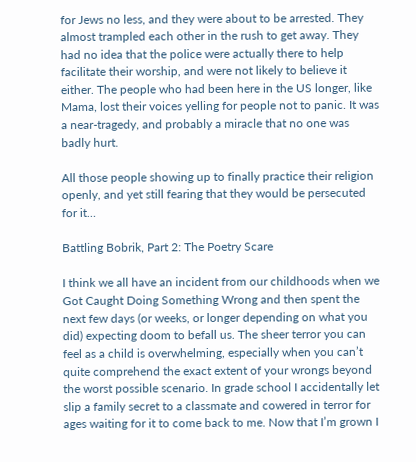for Jews no less, and they were about to be arrested. They almost trampled each other in the rush to get away. They had no idea that the police were actually there to help facilitate their worship, and were not likely to believe it either. The people who had been here in the US longer, like Mama, lost their voices yelling for people not to panic. It was a near-tragedy, and probably a miracle that no one was badly hurt.

All those people showing up to finally practice their religion openly, and yet still fearing that they would be persecuted for it…

Battling Bobrik, Part 2: The Poetry Scare

I think we all have an incident from our childhoods when we Got Caught Doing Something Wrong and then spent the next few days (or weeks, or longer depending on what you did) expecting doom to befall us. The sheer terror you can feel as a child is overwhelming, especially when you can’t quite comprehend the exact extent of your wrongs beyond the worst possible scenario. In grade school I accidentally let slip a family secret to a classmate and cowered in terror for ages waiting for it to come back to me. Now that I’m grown I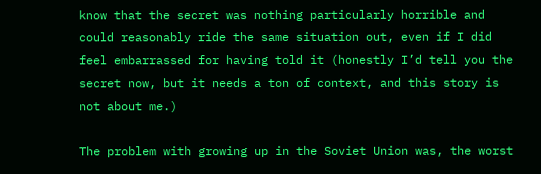know that the secret was nothing particularly horrible and could reasonably ride the same situation out, even if I did feel embarrassed for having told it (honestly I’d tell you the secret now, but it needs a ton of context, and this story is not about me.)

The problem with growing up in the Soviet Union was, the worst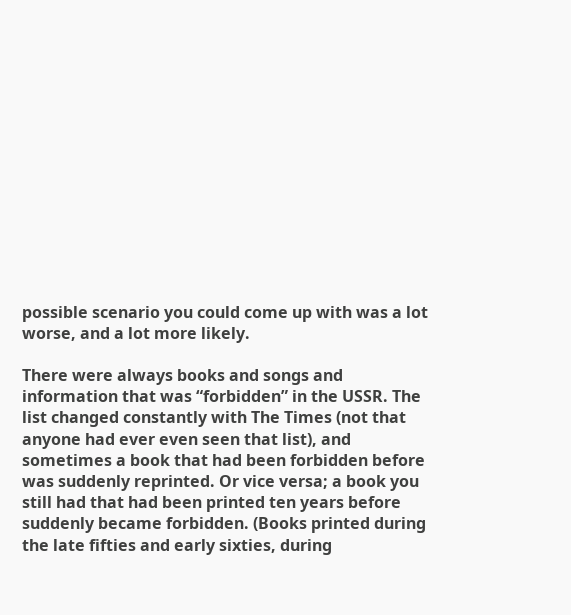possible scenario you could come up with was a lot worse, and a lot more likely.

There were always books and songs and information that was “forbidden” in the USSR. The list changed constantly with The Times (not that anyone had ever even seen that list), and sometimes a book that had been forbidden before was suddenly reprinted. Or vice versa; a book you still had that had been printed ten years before suddenly became forbidden. (Books printed during the late fifties and early sixties, during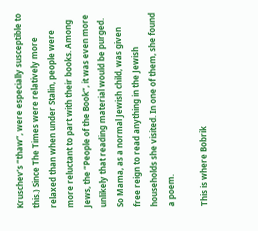Kruschev’s “thaw”, were especially susceptible to this.) Since The Times were relatively more relaxed than when under Stalin, people were more reluctant to part with their books. Among Jews, the “People of the Book”, it was even more unlikely that reading material would be purged. So Mama, as a normal Jewish child, was given free reign to read anything in the Jewish households she visited. In one of them, she found a poem.

This is where Bobrik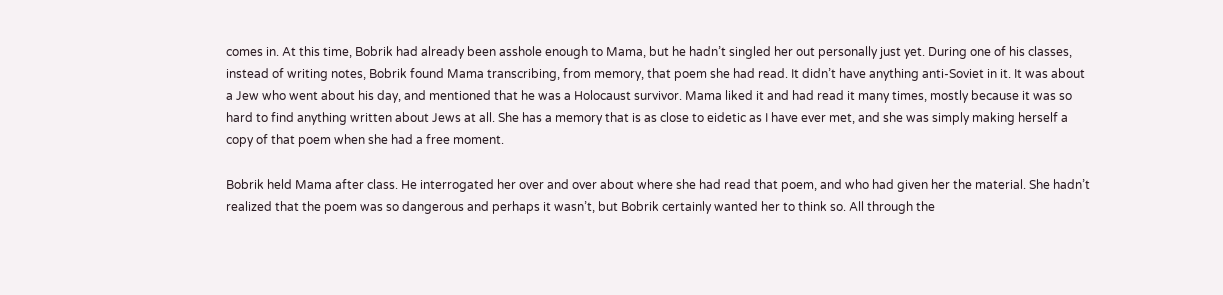comes in. At this time, Bobrik had already been asshole enough to Mama, but he hadn’t singled her out personally just yet. During one of his classes, instead of writing notes, Bobrik found Mama transcribing, from memory, that poem she had read. It didn’t have anything anti-Soviet in it. It was about a Jew who went about his day, and mentioned that he was a Holocaust survivor. Mama liked it and had read it many times, mostly because it was so hard to find anything written about Jews at all. She has a memory that is as close to eidetic as I have ever met, and she was simply making herself a copy of that poem when she had a free moment.

Bobrik held Mama after class. He interrogated her over and over about where she had read that poem, and who had given her the material. She hadn’t realized that the poem was so dangerous and perhaps it wasn’t, but Bobrik certainly wanted her to think so. All through the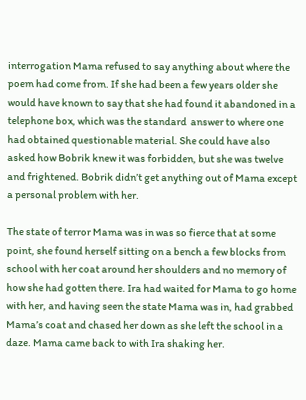interrogation Mama refused to say anything about where the poem had come from. If she had been a few years older she would have known to say that she had found it abandoned in a telephone box, which was the standard  answer to where one had obtained questionable material. She could have also asked how Bobrik knew it was forbidden, but she was twelve and frightened. Bobrik didn’t get anything out of Mama except a personal problem with her.

The state of terror Mama was in was so fierce that at some point, she found herself sitting on a bench a few blocks from school with her coat around her shoulders and no memory of how she had gotten there. Ira had waited for Mama to go home with her, and having seen the state Mama was in, had grabbed Mama’s coat and chased her down as she left the school in a daze. Mama came back to with Ira shaking her.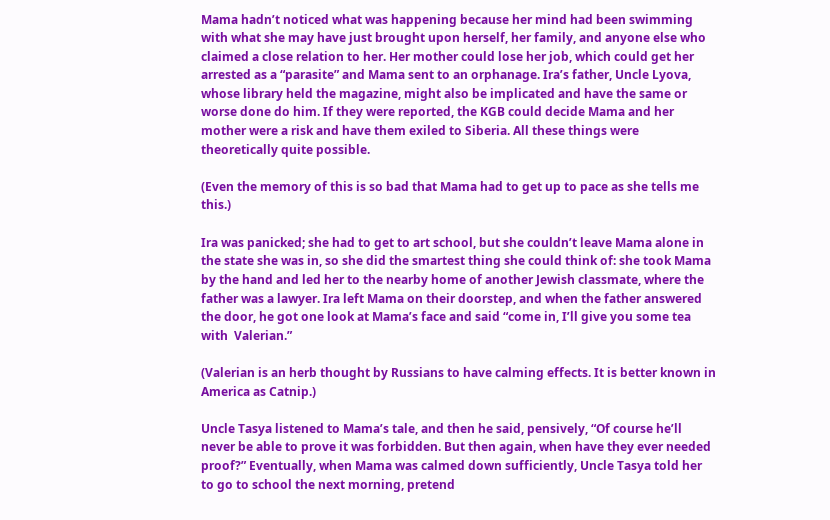Mama hadn’t noticed what was happening because her mind had been swimming with what she may have just brought upon herself, her family, and anyone else who claimed a close relation to her. Her mother could lose her job, which could get her arrested as a “parasite” and Mama sent to an orphanage. Ira’s father, Uncle Lyova, whose library held the magazine, might also be implicated and have the same or worse done do him. If they were reported, the KGB could decide Mama and her mother were a risk and have them exiled to Siberia. All these things were theoretically quite possible.

(Even the memory of this is so bad that Mama had to get up to pace as she tells me this.)

Ira was panicked; she had to get to art school, but she couldn’t leave Mama alone in the state she was in, so she did the smartest thing she could think of: she took Mama by the hand and led her to the nearby home of another Jewish classmate, where the father was a lawyer. Ira left Mama on their doorstep, and when the father answered the door, he got one look at Mama’s face and said “come in, I’ll give you some tea with  Valerian.”

(Valerian is an herb thought by Russians to have calming effects. It is better known in America as Catnip.)

Uncle Tasya listened to Mama’s tale, and then he said, pensively, “Of course he’ll never be able to prove it was forbidden. But then again, when have they ever needed proof?” Eventually, when Mama was calmed down sufficiently, Uncle Tasya told her to go to school the next morning, pretend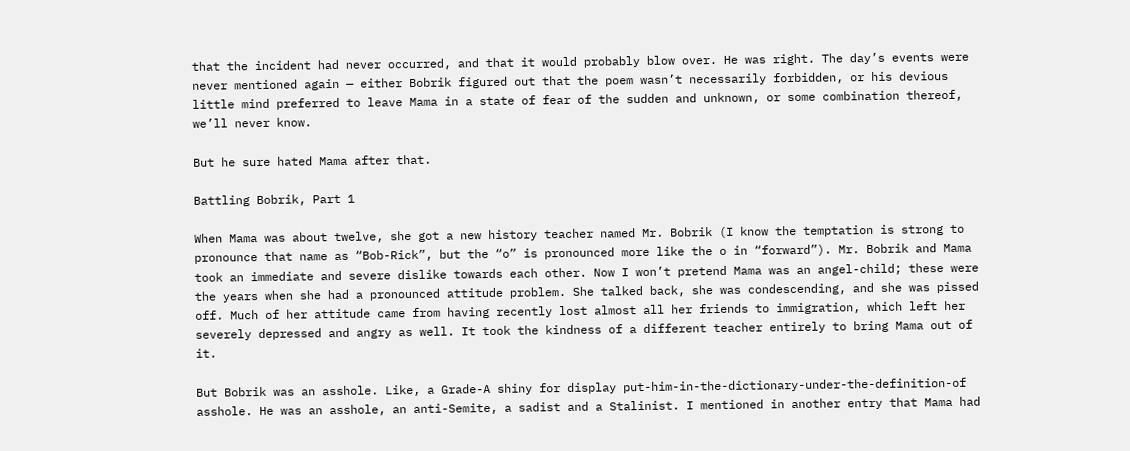that the incident had never occurred, and that it would probably blow over. He was right. The day’s events were never mentioned again — either Bobrik figured out that the poem wasn’t necessarily forbidden, or his devious little mind preferred to leave Mama in a state of fear of the sudden and unknown, or some combination thereof, we’ll never know.

But he sure hated Mama after that.

Battling Bobrik, Part 1

When Mama was about twelve, she got a new history teacher named Mr. Bobrik (I know the temptation is strong to pronounce that name as “Bob-Rick”, but the “o” is pronounced more like the o in “forward”). Mr. Bobrik and Mama took an immediate and severe dislike towards each other. Now I won’t pretend Mama was an angel-child; these were the years when she had a pronounced attitude problem. She talked back, she was condescending, and she was pissed off. Much of her attitude came from having recently lost almost all her friends to immigration, which left her severely depressed and angry as well. It took the kindness of a different teacher entirely to bring Mama out of it.

But Bobrik was an asshole. Like, a Grade-A shiny for display put-him-in-the-dictionary-under-the-definition-of asshole. He was an asshole, an anti-Semite, a sadist and a Stalinist. I mentioned in another entry that Mama had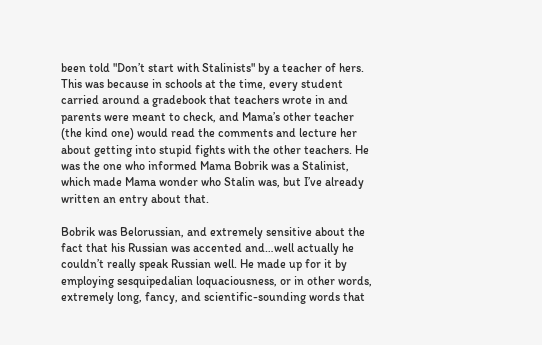been told "Don’t start with Stalinists" by a teacher of hers. This was because in schools at the time, every student carried around a gradebook that teachers wrote in and parents were meant to check, and Mama’s other teacher (the kind one) would read the comments and lecture her about getting into stupid fights with the other teachers. He was the one who informed Mama Bobrik was a Stalinist, which made Mama wonder who Stalin was, but I’ve already written an entry about that.

Bobrik was Belorussian, and extremely sensitive about the fact that his Russian was accented and…well actually he couldn’t really speak Russian well. He made up for it by employing sesquipedalian loquaciousness, or in other words, extremely long, fancy, and scientific-sounding words that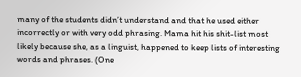many of the students didn’t understand and that he used either incorrectly or with very odd phrasing. Mama hit his shit-list most likely because she, as a linguist, happened to keep lists of interesting words and phrases. (One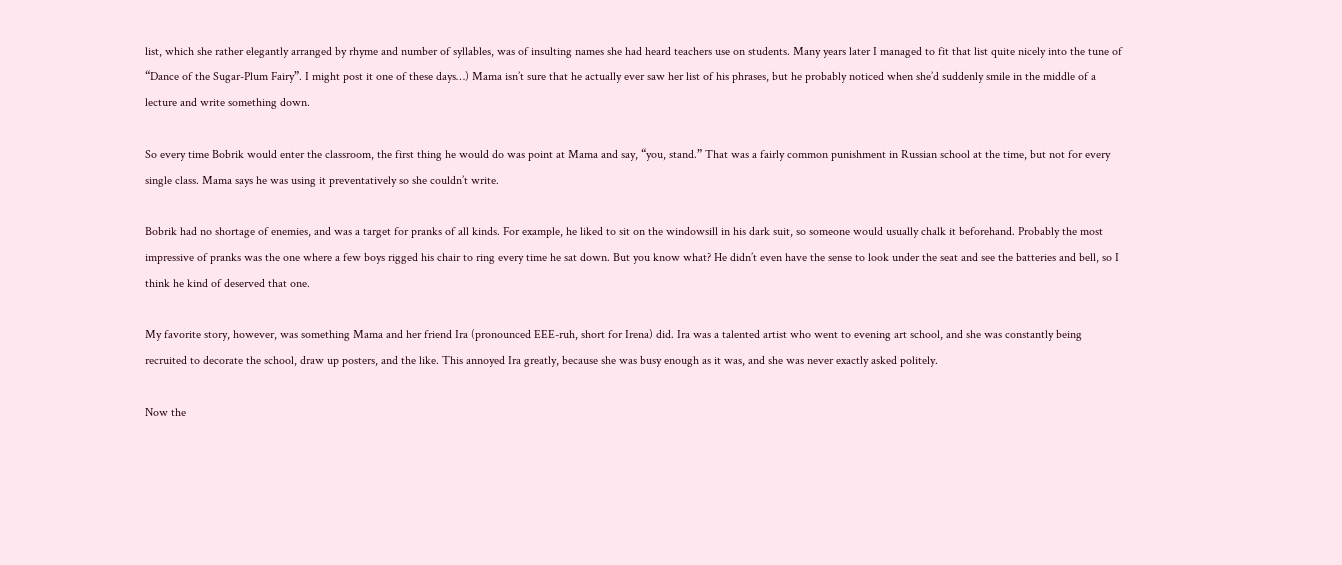list, which she rather elegantly arranged by rhyme and number of syllables, was of insulting names she had heard teachers use on students. Many years later I managed to fit that list quite nicely into the tune of “Dance of the Sugar-Plum Fairy”. I might post it one of these days…) Mama isn’t sure that he actually ever saw her list of his phrases, but he probably noticed when she’d suddenly smile in the middle of a lecture and write something down.

So every time Bobrik would enter the classroom, the first thing he would do was point at Mama and say, “you, stand.” That was a fairly common punishment in Russian school at the time, but not for every single class. Mama says he was using it preventatively so she couldn’t write.

Bobrik had no shortage of enemies, and was a target for pranks of all kinds. For example, he liked to sit on the windowsill in his dark suit, so someone would usually chalk it beforehand. Probably the most impressive of pranks was the one where a few boys rigged his chair to ring every time he sat down. But you know what? He didn’t even have the sense to look under the seat and see the batteries and bell, so I think he kind of deserved that one.

My favorite story, however, was something Mama and her friend Ira (pronounced EEE-ruh, short for Irena) did. Ira was a talented artist who went to evening art school, and she was constantly being recruited to decorate the school, draw up posters, and the like. This annoyed Ira greatly, because she was busy enough as it was, and she was never exactly asked politely.

Now the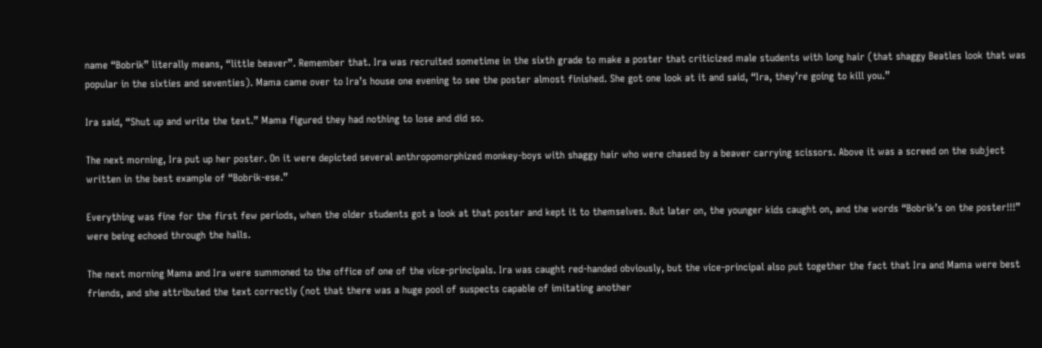name “Bobrik” literally means, “little beaver”. Remember that. Ira was recruited sometime in the sixth grade to make a poster that criticized male students with long hair (that shaggy Beatles look that was popular in the sixties and seventies). Mama came over to Ira’s house one evening to see the poster almost finished. She got one look at it and said, “Ira, they’re going to kill you.”

Ira said, “Shut up and write the text.” Mama figured they had nothing to lose and did so.

The next morning, Ira put up her poster. On it were depicted several anthropomorphized monkey-boys with shaggy hair who were chased by a beaver carrying scissors. Above it was a screed on the subject written in the best example of “Bobrik-ese.”

Everything was fine for the first few periods, when the older students got a look at that poster and kept it to themselves. But later on, the younger kids caught on, and the words “Bobrik’s on the poster!!!” were being echoed through the halls.

The next morning Mama and Ira were summoned to the office of one of the vice-principals. Ira was caught red-handed obviously, but the vice-principal also put together the fact that Ira and Mama were best friends, and she attributed the text correctly (not that there was a huge pool of suspects capable of imitating another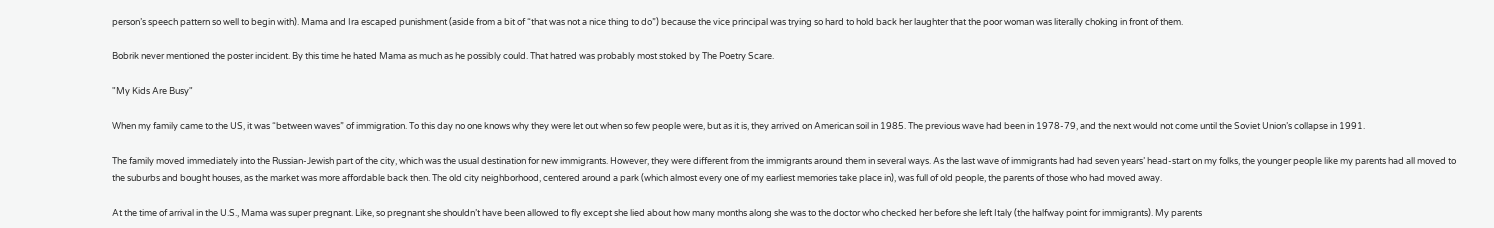person’s speech pattern so well to begin with). Mama and Ira escaped punishment (aside from a bit of “that was not a nice thing to do”) because the vice principal was trying so hard to hold back her laughter that the poor woman was literally choking in front of them.

Bobrik never mentioned the poster incident. By this time he hated Mama as much as he possibly could. That hatred was probably most stoked by The Poetry Scare.

"My Kids Are Busy"

When my family came to the US, it was “between waves” of immigration. To this day no one knows why they were let out when so few people were, but as it is, they arrived on American soil in 1985. The previous wave had been in 1978-79, and the next would not come until the Soviet Union’s collapse in 1991.

The family moved immediately into the Russian-Jewish part of the city, which was the usual destination for new immigrants. However, they were different from the immigrants around them in several ways. As the last wave of immigrants had had seven years’ head-start on my folks, the younger people like my parents had all moved to the suburbs and bought houses, as the market was more affordable back then. The old city neighborhood, centered around a park (which almost every one of my earliest memories take place in), was full of old people, the parents of those who had moved away.

At the time of arrival in the U.S., Mama was super pregnant. Like, so pregnant she shouldn’t have been allowed to fly except she lied about how many months along she was to the doctor who checked her before she left Italy (the halfway point for immigrants). My parents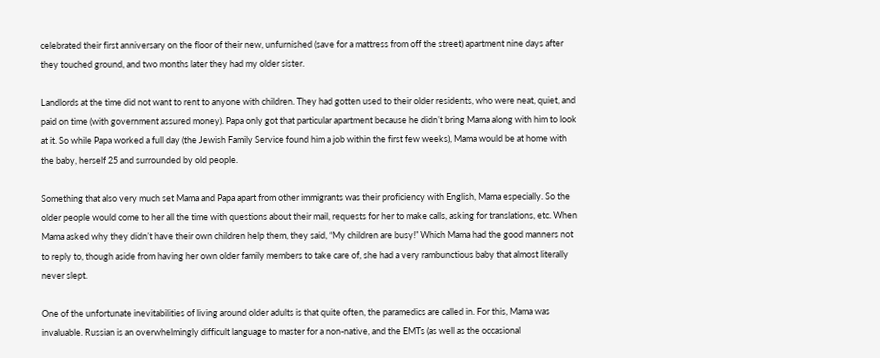celebrated their first anniversary on the floor of their new, unfurnished (save for a mattress from off the street) apartment nine days after they touched ground, and two months later they had my older sister.

Landlords at the time did not want to rent to anyone with children. They had gotten used to their older residents, who were neat, quiet, and paid on time (with government assured money). Papa only got that particular apartment because he didn’t bring Mama along with him to look at it. So while Papa worked a full day (the Jewish Family Service found him a job within the first few weeks), Mama would be at home with the baby, herself 25 and surrounded by old people.

Something that also very much set Mama and Papa apart from other immigrants was their proficiency with English, Mama especially. So the older people would come to her all the time with questions about their mail, requests for her to make calls, asking for translations, etc. When Mama asked why they didn’t have their own children help them, they said, “My children are busy!” Which Mama had the good manners not to reply to, though aside from having her own older family members to take care of, she had a very rambunctious baby that almost literally never slept.

One of the unfortunate inevitabilities of living around older adults is that quite often, the paramedics are called in. For this, Mama was invaluable. Russian is an overwhelmingly difficult language to master for a non-native, and the EMTs (as well as the occasional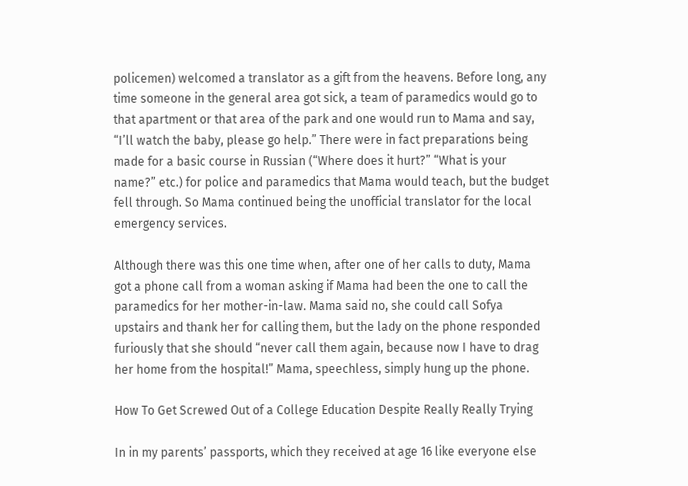policemen) welcomed a translator as a gift from the heavens. Before long, any time someone in the general area got sick, a team of paramedics would go to that apartment or that area of the park and one would run to Mama and say, “I’ll watch the baby, please go help.” There were in fact preparations being made for a basic course in Russian (“Where does it hurt?” “What is your name?” etc.) for police and paramedics that Mama would teach, but the budget fell through. So Mama continued being the unofficial translator for the local emergency services.

Although there was this one time when, after one of her calls to duty, Mama got a phone call from a woman asking if Mama had been the one to call the paramedics for her mother-in-law. Mama said no, she could call Sofya upstairs and thank her for calling them, but the lady on the phone responded furiously that she should “never call them again, because now I have to drag her home from the hospital!” Mama, speechless, simply hung up the phone.

How To Get Screwed Out of a College Education Despite Really Really Trying

In in my parents’ passports, which they received at age 16 like everyone else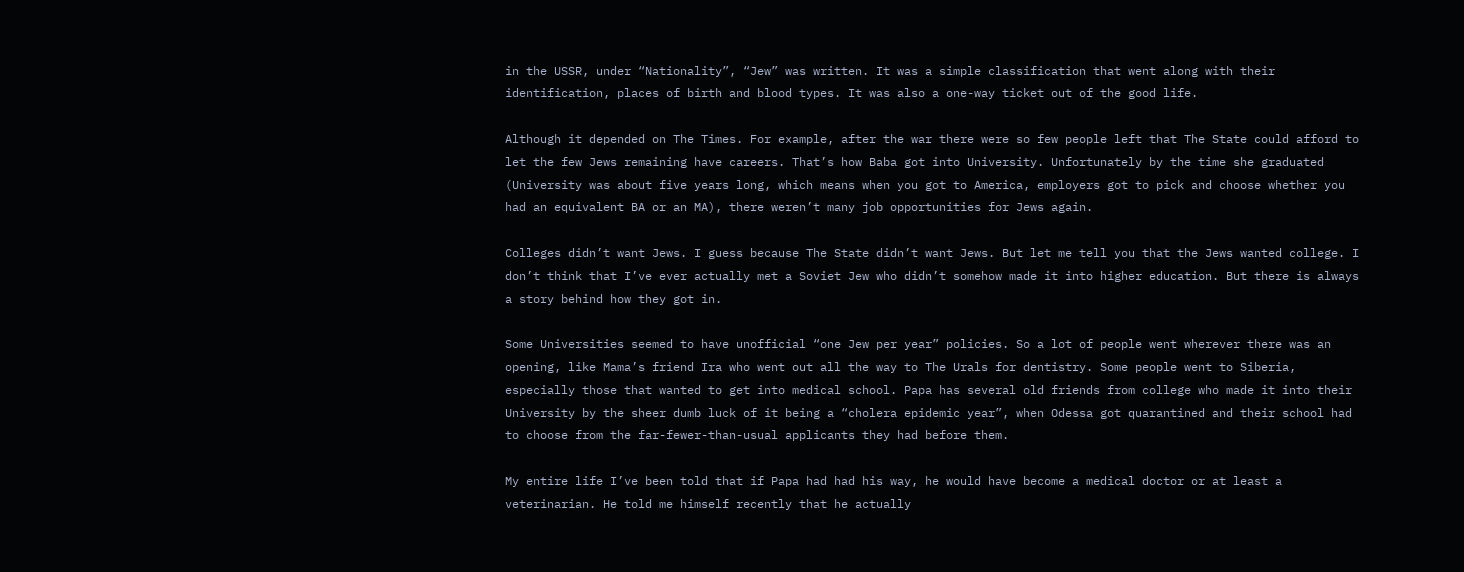in the USSR, under “Nationality”, “Jew” was written. It was a simple classification that went along with their identification, places of birth and blood types. It was also a one-way ticket out of the good life.

Although it depended on The Times. For example, after the war there were so few people left that The State could afford to let the few Jews remaining have careers. That’s how Baba got into University. Unfortunately by the time she graduated (University was about five years long, which means when you got to America, employers got to pick and choose whether you had an equivalent BA or an MA), there weren’t many job opportunities for Jews again.

Colleges didn’t want Jews. I guess because The State didn’t want Jews. But let me tell you that the Jews wanted college. I don’t think that I’ve ever actually met a Soviet Jew who didn’t somehow made it into higher education. But there is always a story behind how they got in.

Some Universities seemed to have unofficial “one Jew per year” policies. So a lot of people went wherever there was an opening, like Mama’s friend Ira who went out all the way to The Urals for dentistry. Some people went to Siberia, especially those that wanted to get into medical school. Papa has several old friends from college who made it into their University by the sheer dumb luck of it being a “cholera epidemic year”, when Odessa got quarantined and their school had to choose from the far-fewer-than-usual applicants they had before them.

My entire life I’ve been told that if Papa had had his way, he would have become a medical doctor or at least a veterinarian. He told me himself recently that he actually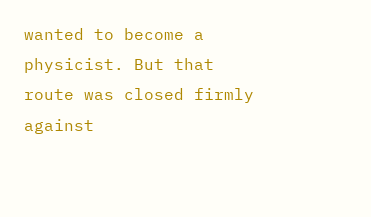wanted to become a physicist. But that route was closed firmly against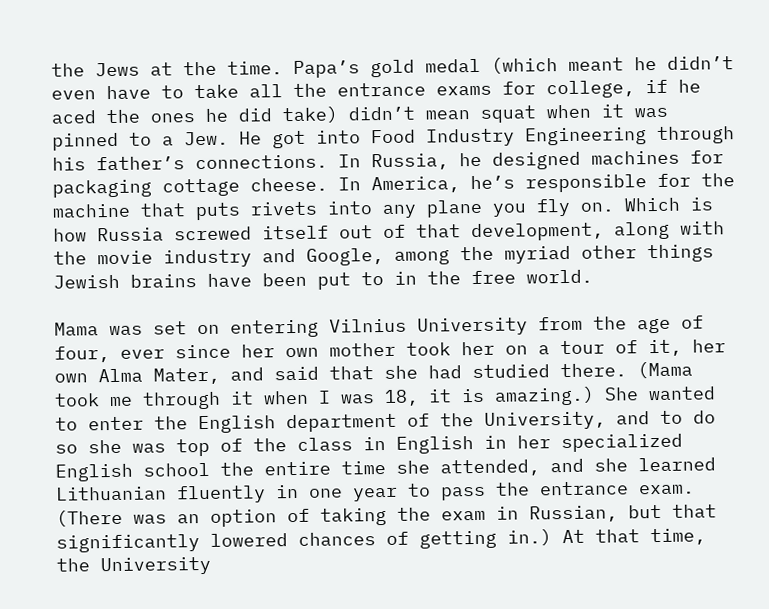the Jews at the time. Papa’s gold medal (which meant he didn’t even have to take all the entrance exams for college, if he aced the ones he did take) didn’t mean squat when it was pinned to a Jew. He got into Food Industry Engineering through his father’s connections. In Russia, he designed machines for packaging cottage cheese. In America, he’s responsible for the machine that puts rivets into any plane you fly on. Which is how Russia screwed itself out of that development, along with the movie industry and Google, among the myriad other things Jewish brains have been put to in the free world.

Mama was set on entering Vilnius University from the age of four, ever since her own mother took her on a tour of it, her own Alma Mater, and said that she had studied there. (Mama took me through it when I was 18, it is amazing.) She wanted to enter the English department of the University, and to do so she was top of the class in English in her specialized English school the entire time she attended, and she learned Lithuanian fluently in one year to pass the entrance exam. (There was an option of taking the exam in Russian, but that significantly lowered chances of getting in.) At that time, the University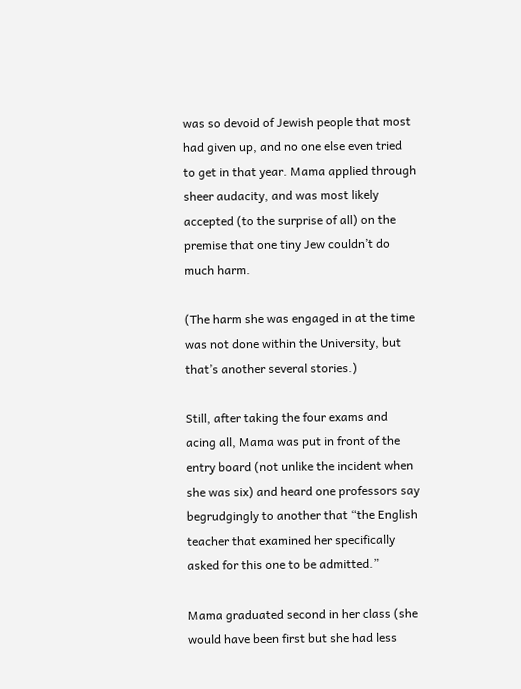was so devoid of Jewish people that most had given up, and no one else even tried to get in that year. Mama applied through sheer audacity, and was most likely accepted (to the surprise of all) on the premise that one tiny Jew couldn’t do much harm.

(The harm she was engaged in at the time was not done within the University, but that’s another several stories.)

Still, after taking the four exams and acing all, Mama was put in front of the entry board (not unlike the incident when she was six) and heard one professors say begrudgingly to another that “the English teacher that examined her specifically asked for this one to be admitted.”

Mama graduated second in her class (she would have been first but she had less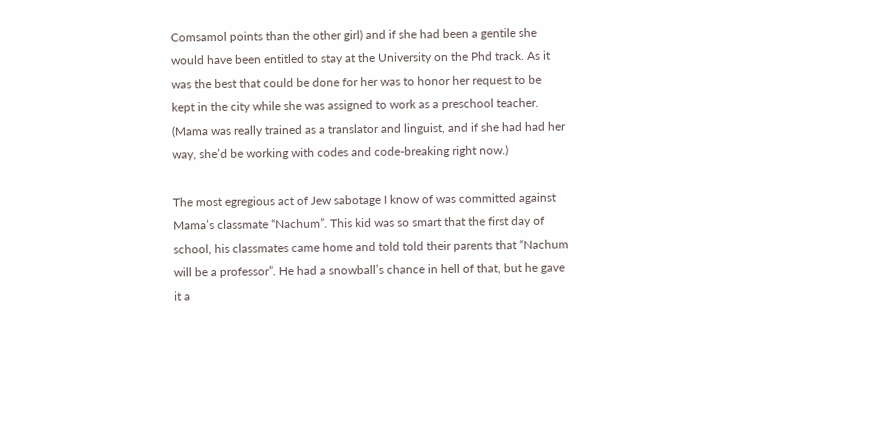Comsamol points than the other girl) and if she had been a gentile she would have been entitled to stay at the University on the Phd track. As it was the best that could be done for her was to honor her request to be kept in the city while she was assigned to work as a preschool teacher. (Mama was really trained as a translator and linguist, and if she had had her way, she’d be working with codes and code-breaking right now.)

The most egregious act of Jew sabotage I know of was committed against Mama’s classmate “Nachum”. This kid was so smart that the first day of school, his classmates came home and told told their parents that “Nachum will be a professor”. He had a snowball’s chance in hell of that, but he gave it a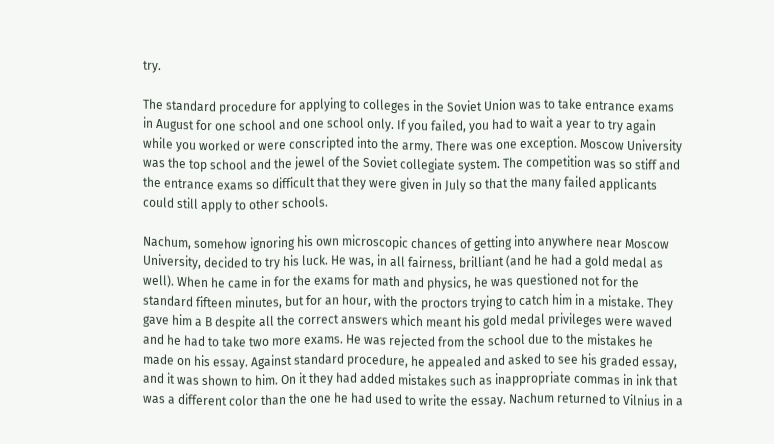try.

The standard procedure for applying to colleges in the Soviet Union was to take entrance exams in August for one school and one school only. If you failed, you had to wait a year to try again while you worked or were conscripted into the army. There was one exception. Moscow University was the top school and the jewel of the Soviet collegiate system. The competition was so stiff and the entrance exams so difficult that they were given in July so that the many failed applicants could still apply to other schools.

Nachum, somehow ignoring his own microscopic chances of getting into anywhere near Moscow University, decided to try his luck. He was, in all fairness, brilliant (and he had a gold medal as well). When he came in for the exams for math and physics, he was questioned not for the standard fifteen minutes, but for an hour, with the proctors trying to catch him in a mistake. They gave him a B despite all the correct answers which meant his gold medal privileges were waved and he had to take two more exams. He was rejected from the school due to the mistakes he made on his essay. Against standard procedure, he appealed and asked to see his graded essay, and it was shown to him. On it they had added mistakes such as inappropriate commas in ink that was a different color than the one he had used to write the essay. Nachum returned to Vilnius in a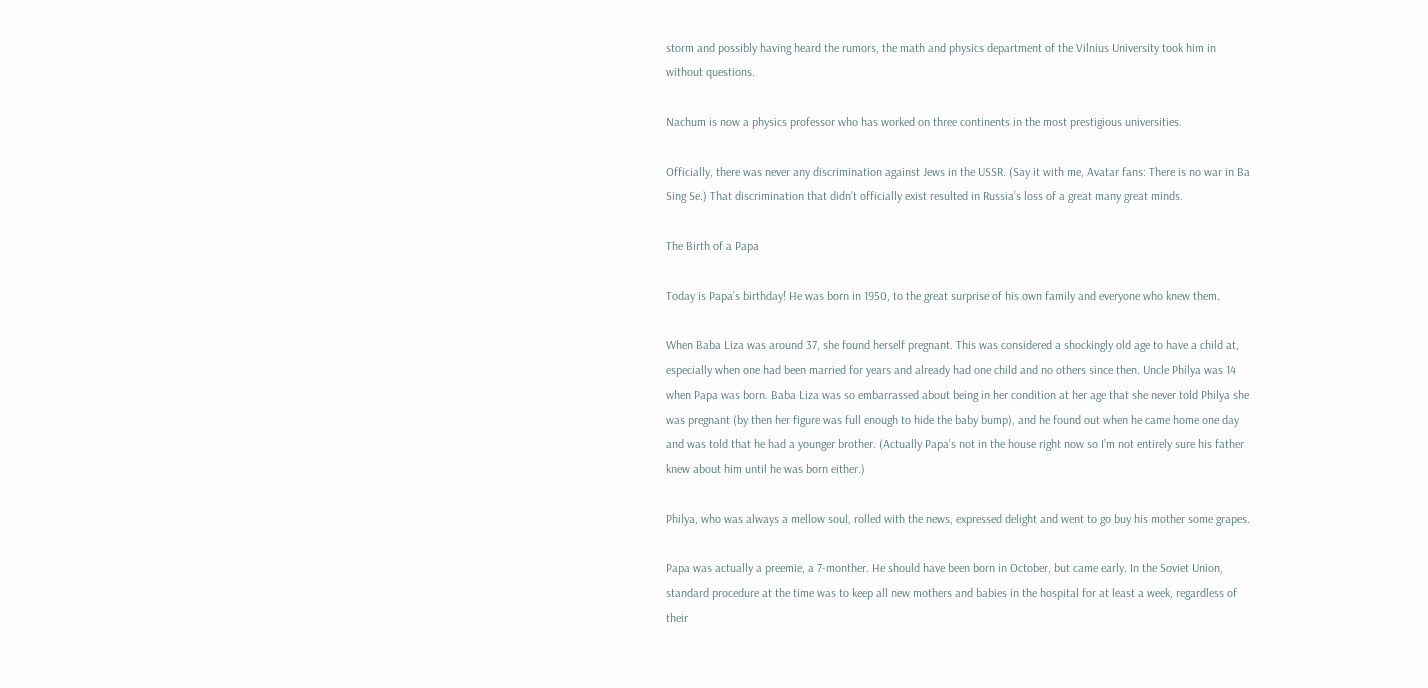storm and possibly having heard the rumors, the math and physics department of the Vilnius University took him in without questions.

Nachum is now a physics professor who has worked on three continents in the most prestigious universities.

Officially, there was never any discrimination against Jews in the USSR. (Say it with me, Avatar fans: There is no war in Ba Sing Se.) That discrimination that didn’t officially exist resulted in Russia’s loss of a great many great minds.

The Birth of a Papa

Today is Papa’s birthday! He was born in 1950, to the great surprise of his own family and everyone who knew them.

When Baba Liza was around 37, she found herself pregnant. This was considered a shockingly old age to have a child at, especially when one had been married for years and already had one child and no others since then. Uncle Philya was 14 when Papa was born. Baba Liza was so embarrassed about being in her condition at her age that she never told Philya she was pregnant (by then her figure was full enough to hide the baby bump), and he found out when he came home one day and was told that he had a younger brother. (Actually Papa’s not in the house right now so I’m not entirely sure his father knew about him until he was born either.)

Philya, who was always a mellow soul, rolled with the news, expressed delight and went to go buy his mother some grapes.

Papa was actually a preemie, a 7-monther. He should have been born in October, but came early. In the Soviet Union, standard procedure at the time was to keep all new mothers and babies in the hospital for at least a week, regardless of their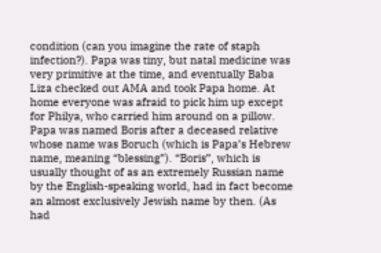condition (can you imagine the rate of staph infection?). Papa was tiny, but natal medicine was very primitive at the time, and eventually Baba Liza checked out AMA and took Papa home. At home everyone was afraid to pick him up except for Philya, who carried him around on a pillow. Papa was named Boris after a deceased relative whose name was Boruch (which is Papa’s Hebrew name, meaning “blessing”). “Boris”, which is usually thought of as an extremely Russian name by the English-speaking world, had in fact become an almost exclusively Jewish name by then. (As had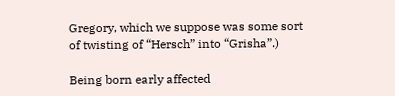Gregory, which we suppose was some sort of twisting of “Hersch” into “Grisha”.)

Being born early affected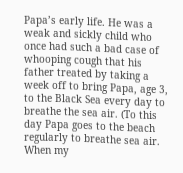Papa’s early life. He was a weak and sickly child who once had such a bad case of whooping cough that his father treated by taking a week off to bring Papa, age 3, to the Black Sea every day to breathe the sea air. (To this day Papa goes to the beach regularly to breathe sea air. When my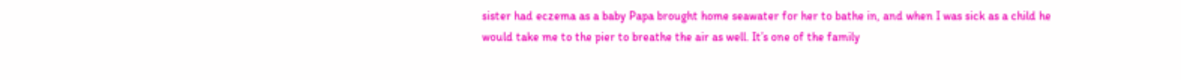sister had eczema as a baby Papa brought home seawater for her to bathe in, and when I was sick as a child he would take me to the pier to breathe the air as well. It’s one of the family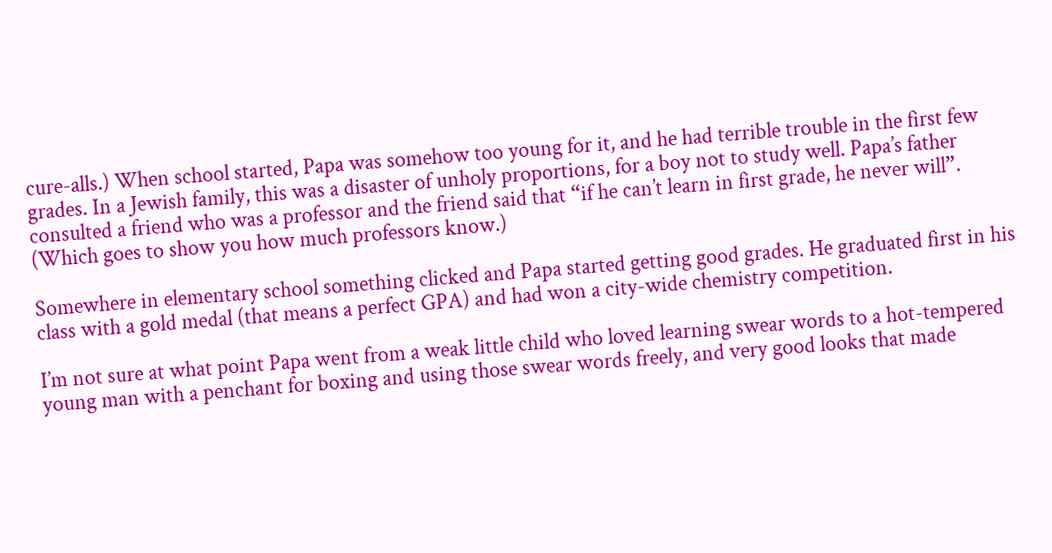cure-alls.) When school started, Papa was somehow too young for it, and he had terrible trouble in the first few grades. In a Jewish family, this was a disaster of unholy proportions, for a boy not to study well. Papa’s father consulted a friend who was a professor and the friend said that “if he can’t learn in first grade, he never will”. (Which goes to show you how much professors know.)

Somewhere in elementary school something clicked and Papa started getting good grades. He graduated first in his class with a gold medal (that means a perfect GPA) and had won a city-wide chemistry competition.

I’m not sure at what point Papa went from a weak little child who loved learning swear words to a hot-tempered young man with a penchant for boxing and using those swear words freely, and very good looks that made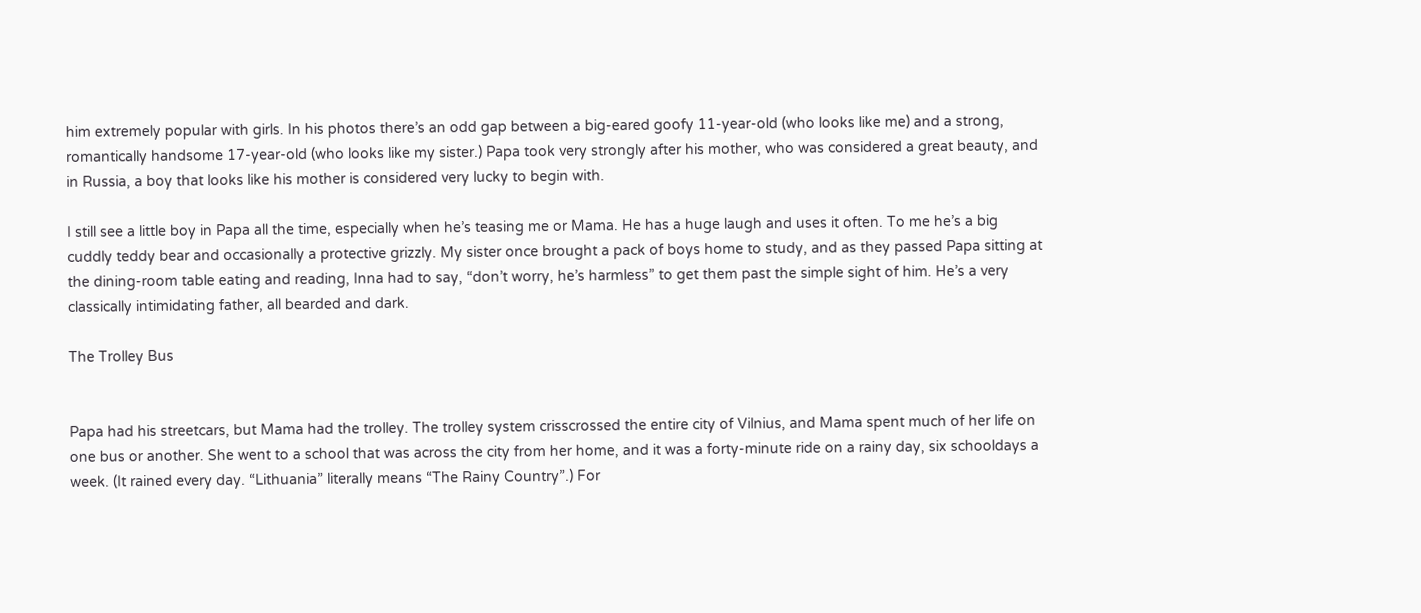him extremely popular with girls. In his photos there’s an odd gap between a big-eared goofy 11-year-old (who looks like me) and a strong, romantically handsome 17-year-old (who looks like my sister.) Papa took very strongly after his mother, who was considered a great beauty, and in Russia, a boy that looks like his mother is considered very lucky to begin with.

I still see a little boy in Papa all the time, especially when he’s teasing me or Mama. He has a huge laugh and uses it often. To me he’s a big cuddly teddy bear and occasionally a protective grizzly. My sister once brought a pack of boys home to study, and as they passed Papa sitting at the dining-room table eating and reading, Inna had to say, “don’t worry, he’s harmless” to get them past the simple sight of him. He’s a very classically intimidating father, all bearded and dark.

The Trolley Bus


Papa had his streetcars, but Mama had the trolley. The trolley system crisscrossed the entire city of Vilnius, and Mama spent much of her life on one bus or another. She went to a school that was across the city from her home, and it was a forty-minute ride on a rainy day, six schooldays a week. (It rained every day. “Lithuania” literally means “The Rainy Country”.) For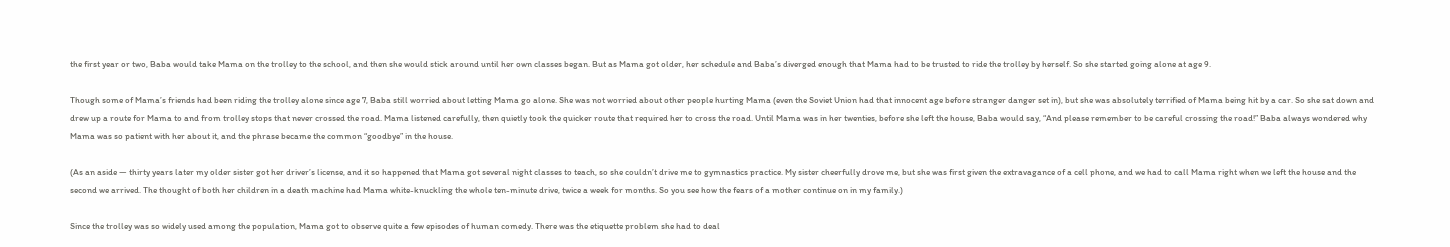the first year or two, Baba would take Mama on the trolley to the school, and then she would stick around until her own classes began. But as Mama got older, her schedule and Baba’s diverged enough that Mama had to be trusted to ride the trolley by herself. So she started going alone at age 9.

Though some of Mama’s friends had been riding the trolley alone since age 7, Baba still worried about letting Mama go alone. She was not worried about other people hurting Mama (even the Soviet Union had that innocent age before stranger danger set in), but she was absolutely terrified of Mama being hit by a car. So she sat down and drew up a route for Mama to and from trolley stops that never crossed the road. Mama listened carefully, then quietly took the quicker route that required her to cross the road. Until Mama was in her twenties, before she left the house, Baba would say, “And please remember to be careful crossing the road!” Baba always wondered why Mama was so patient with her about it, and the phrase became the common “goodbye” in the house.

(As an aside — thirty years later my older sister got her driver’s license, and it so happened that Mama got several night classes to teach, so she couldn’t drive me to gymnastics practice. My sister cheerfully drove me, but she was first given the extravagance of a cell phone, and we had to call Mama right when we left the house and the second we arrived. The thought of both her children in a death machine had Mama white-knuckling the whole ten-minute drive, twice a week for months. So you see how the fears of a mother continue on in my family.)

Since the trolley was so widely used among the population, Mama got to observe quite a few episodes of human comedy. There was the etiquette problem she had to deal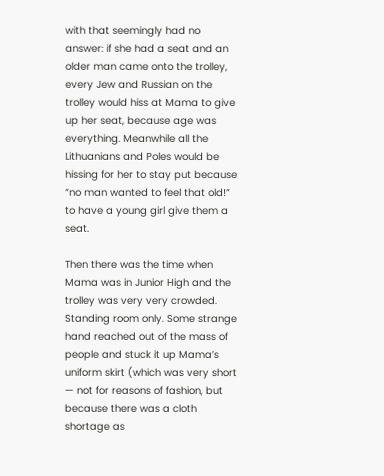with that seemingly had no answer: if she had a seat and an older man came onto the trolley, every Jew and Russian on the trolley would hiss at Mama to give up her seat, because age was everything. Meanwhile all the Lithuanians and Poles would be hissing for her to stay put because “no man wanted to feel that old!” to have a young girl give them a seat.

Then there was the time when Mama was in Junior High and the trolley was very very crowded. Standing room only. Some strange hand reached out of the mass of people and stuck it up Mama’s uniform skirt (which was very short — not for reasons of fashion, but because there was a cloth shortage as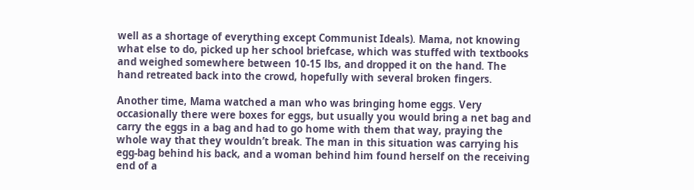well as a shortage of everything except Communist Ideals). Mama, not knowing what else to do, picked up her school briefcase, which was stuffed with textbooks and weighed somewhere between 10-15 lbs, and dropped it on the hand. The hand retreated back into the crowd, hopefully with several broken fingers.

Another time, Mama watched a man who was bringing home eggs. Very occasionally there were boxes for eggs, but usually you would bring a net bag and carry the eggs in a bag and had to go home with them that way, praying the whole way that they wouldn’t break. The man in this situation was carrying his egg-bag behind his back, and a woman behind him found herself on the receiving end of a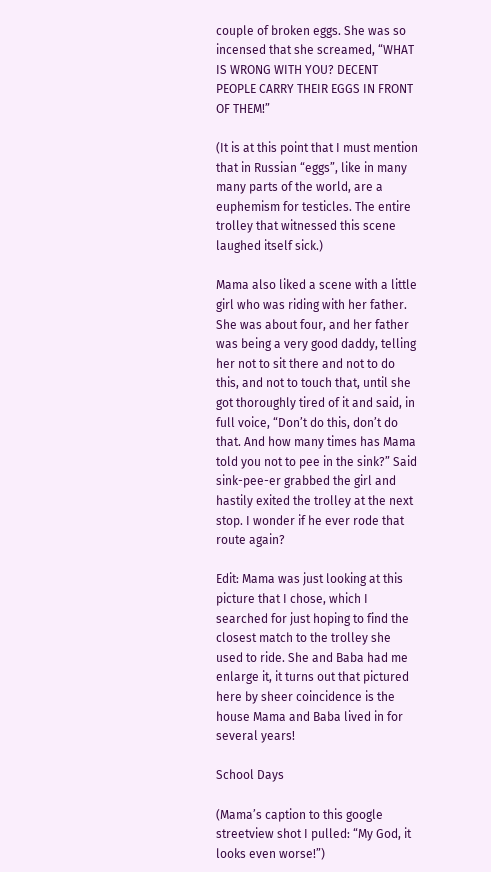couple of broken eggs. She was so incensed that she screamed, “WHAT IS WRONG WITH YOU? DECENT PEOPLE CARRY THEIR EGGS IN FRONT OF THEM!”

(It is at this point that I must mention that in Russian “eggs”, like in many many parts of the world, are a euphemism for testicles. The entire trolley that witnessed this scene laughed itself sick.)

Mama also liked a scene with a little girl who was riding with her father. She was about four, and her father was being a very good daddy, telling her not to sit there and not to do this, and not to touch that, until she got thoroughly tired of it and said, in full voice, “Don’t do this, don’t do that. And how many times has Mama told you not to pee in the sink?” Said sink-pee-er grabbed the girl and hastily exited the trolley at the next stop. I wonder if he ever rode that route again?

Edit: Mama was just looking at this picture that I chose, which I searched for just hoping to find the closest match to the trolley she used to ride. She and Baba had me enlarge it, it turns out that pictured here by sheer coincidence is the house Mama and Baba lived in for several years!

School Days

(Mama’s caption to this google streetview shot I pulled: “My God, it looks even worse!”)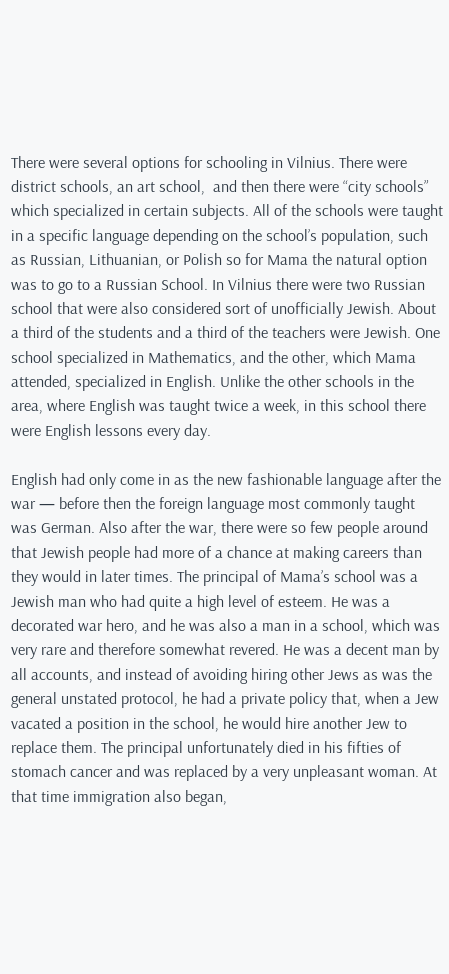There were several options for schooling in Vilnius. There were district schools, an art school,  and then there were “city schools” which specialized in certain subjects. All of the schools were taught in a specific language depending on the school’s population, such as Russian, Lithuanian, or Polish so for Mama the natural option was to go to a Russian School. In Vilnius there were two Russian school that were also considered sort of unofficially Jewish. About a third of the students and a third of the teachers were Jewish. One school specialized in Mathematics, and the other, which Mama attended, specialized in English. Unlike the other schools in the area, where English was taught twice a week, in this school there were English lessons every day.

English had only come in as the new fashionable language after the war — before then the foreign language most commonly taught was German. Also after the war, there were so few people around that Jewish people had more of a chance at making careers than they would in later times. The principal of Mama’s school was a Jewish man who had quite a high level of esteem. He was a decorated war hero, and he was also a man in a school, which was very rare and therefore somewhat revered. He was a decent man by all accounts, and instead of avoiding hiring other Jews as was the general unstated protocol, he had a private policy that, when a Jew vacated a position in the school, he would hire another Jew to replace them. The principal unfortunately died in his fifties of stomach cancer and was replaced by a very unpleasant woman. At that time immigration also began,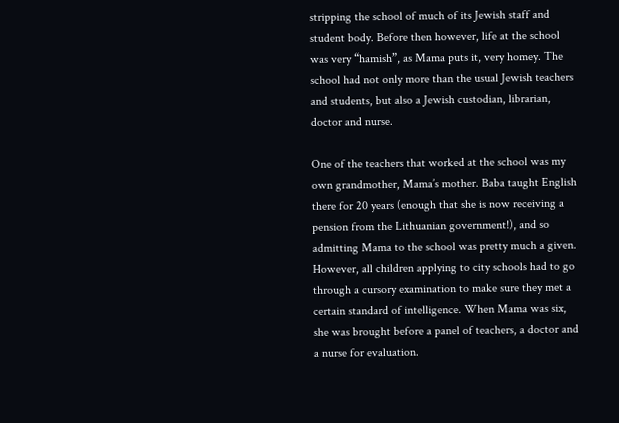stripping the school of much of its Jewish staff and student body. Before then however, life at the school was very “hamish”, as Mama puts it, very homey. The school had not only more than the usual Jewish teachers and students, but also a Jewish custodian, librarian, doctor and nurse.

One of the teachers that worked at the school was my own grandmother, Mama’s mother. Baba taught English there for 20 years (enough that she is now receiving a pension from the Lithuanian government!), and so admitting Mama to the school was pretty much a given. However, all children applying to city schools had to go through a cursory examination to make sure they met a certain standard of intelligence. When Mama was six, she was brought before a panel of teachers, a doctor and a nurse for evaluation.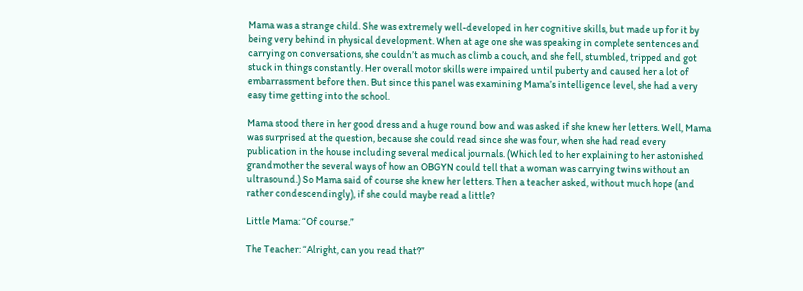Mama was a strange child. She was extremely well-developed in her cognitive skills, but made up for it by being very behind in physical development. When at age one she was speaking in complete sentences and carrying on conversations, she couldn’t as much as climb a couch, and she fell, stumbled, tripped and got stuck in things constantly. Her overall motor skills were impaired until puberty and caused her a lot of embarrassment before then. But since this panel was examining Mama’s intelligence level, she had a very easy time getting into the school.

Mama stood there in her good dress and a huge round bow and was asked if she knew her letters. Well, Mama was surprised at the question, because she could read since she was four, when she had read every publication in the house including several medical journals. (Which led to her explaining to her astonished grandmother the several ways of how an OBGYN could tell that a woman was carrying twins without an ultrasound.) So Mama said of course she knew her letters. Then a teacher asked, without much hope (and rather condescendingly), if she could maybe read a little?

Little Mama: “Of course.”

The Teacher: “Alright, can you read that?”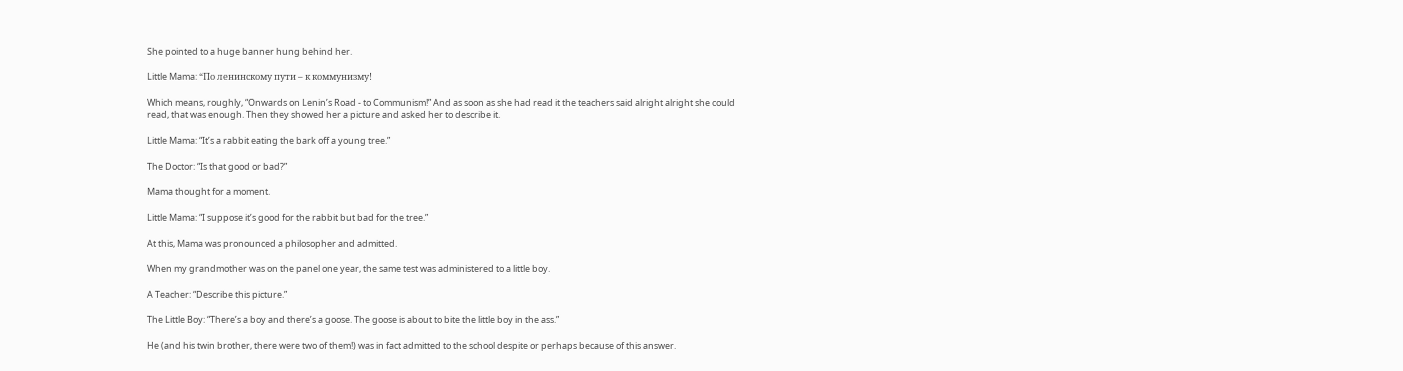She pointed to a huge banner hung behind her.

Little Mama: “По ленинскому пути – к коммунизму!

Which means, roughly, “Onwards on Lenin’s Road - to Communism!” And as soon as she had read it the teachers said alright alright she could read, that was enough. Then they showed her a picture and asked her to describe it.

Little Mama: “It’s a rabbit eating the bark off a young tree.”

The Doctor: “Is that good or bad?”

Mama thought for a moment.

Little Mama: “I suppose it’s good for the rabbit but bad for the tree.”

At this, Mama was pronounced a philosopher and admitted.

When my grandmother was on the panel one year, the same test was administered to a little boy.

A Teacher: “Describe this picture.”

The Little Boy: “There’s a boy and there’s a goose. The goose is about to bite the little boy in the ass.”

He (and his twin brother, there were two of them!) was in fact admitted to the school despite or perhaps because of this answer.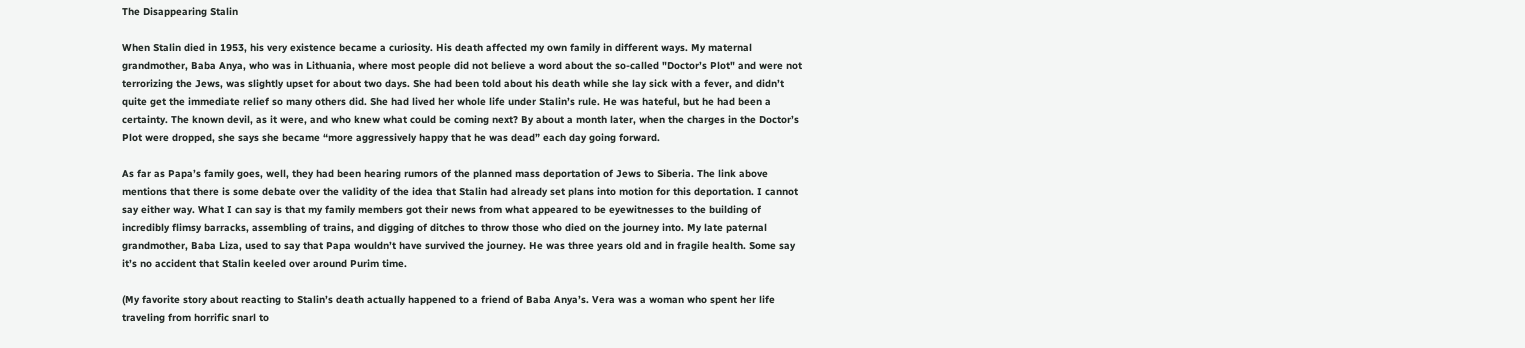The Disappearing Stalin

When Stalin died in 1953, his very existence became a curiosity. His death affected my own family in different ways. My maternal grandmother, Baba Anya, who was in Lithuania, where most people did not believe a word about the so-called "Doctor’s Plot" and were not terrorizing the Jews, was slightly upset for about two days. She had been told about his death while she lay sick with a fever, and didn’t quite get the immediate relief so many others did. She had lived her whole life under Stalin’s rule. He was hateful, but he had been a certainty. The known devil, as it were, and who knew what could be coming next? By about a month later, when the charges in the Doctor’s Plot were dropped, she says she became “more aggressively happy that he was dead” each day going forward.

As far as Papa’s family goes, well, they had been hearing rumors of the planned mass deportation of Jews to Siberia. The link above mentions that there is some debate over the validity of the idea that Stalin had already set plans into motion for this deportation. I cannot say either way. What I can say is that my family members got their news from what appeared to be eyewitnesses to the building of incredibly flimsy barracks, assembling of trains, and digging of ditches to throw those who died on the journey into. My late paternal grandmother, Baba Liza, used to say that Papa wouldn’t have survived the journey. He was three years old and in fragile health. Some say it’s no accident that Stalin keeled over around Purim time.

(My favorite story about reacting to Stalin’s death actually happened to a friend of Baba Anya’s. Vera was a woman who spent her life traveling from horrific snarl to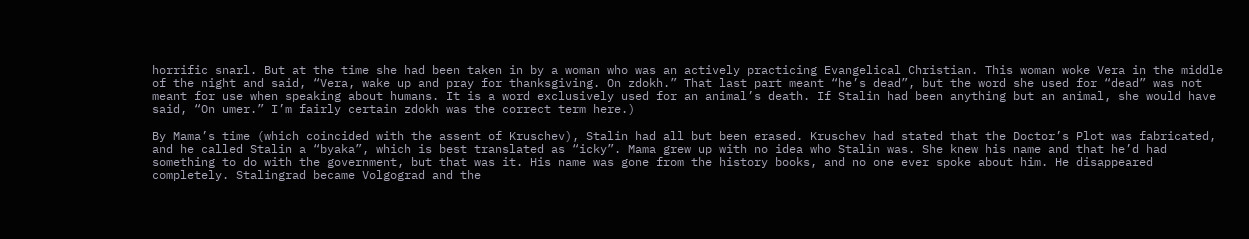horrific snarl. But at the time she had been taken in by a woman who was an actively practicing Evangelical Christian. This woman woke Vera in the middle of the night and said, “Vera, wake up and pray for thanksgiving. On zdokh.” That last part meant “he’s dead”, but the word she used for “dead” was not meant for use when speaking about humans. It is a word exclusively used for an animal’s death. If Stalin had been anything but an animal, she would have said, “On umer.” I’m fairly certain zdokh was the correct term here.)

By Mama’s time (which coincided with the assent of Kruschev), Stalin had all but been erased. Kruschev had stated that the Doctor’s Plot was fabricated, and he called Stalin a “byaka”, which is best translated as “icky”. Mama grew up with no idea who Stalin was. She knew his name and that he’d had something to do with the government, but that was it. His name was gone from the history books, and no one ever spoke about him. He disappeared completely. Stalingrad became Volgograd and the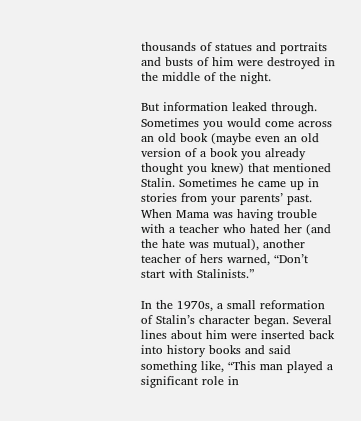thousands of statues and portraits and busts of him were destroyed in the middle of the night.

But information leaked through. Sometimes you would come across an old book (maybe even an old version of a book you already thought you knew) that mentioned Stalin. Sometimes he came up in stories from your parents’ past. When Mama was having trouble with a teacher who hated her (and the hate was mutual), another teacher of hers warned, “Don’t start with Stalinists.”

In the 1970s, a small reformation of Stalin’s character began. Several lines about him were inserted back into history books and said something like, “This man played a significant role in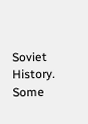Soviet History. Some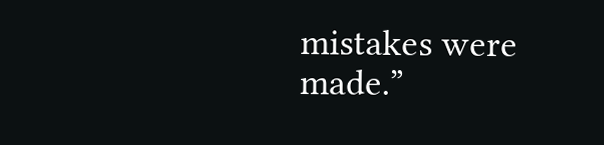mistakes were made.”